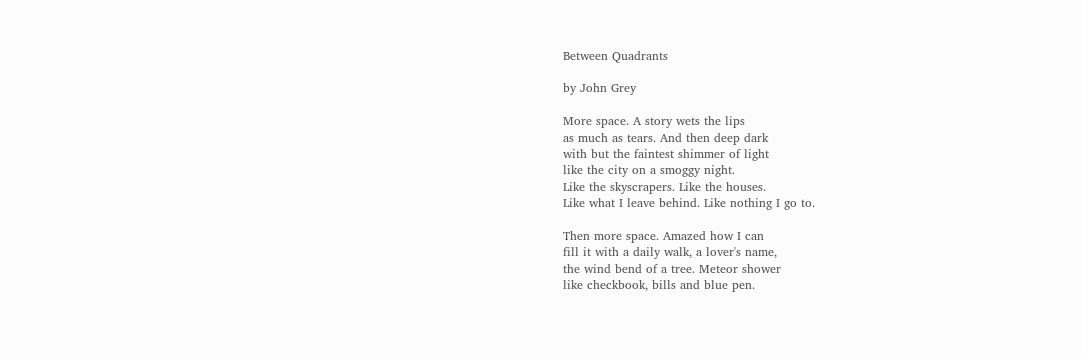Between Quadrants

by John Grey

More space. A story wets the lips
as much as tears. And then deep dark
with but the faintest shimmer of light
like the city on a smoggy night.
Like the skyscrapers. Like the houses.
Like what I leave behind. Like nothing I go to.

Then more space. Amazed how I can
fill it with a daily walk, a lover's name,
the wind bend of a tree. Meteor shower
like checkbook, bills and blue pen.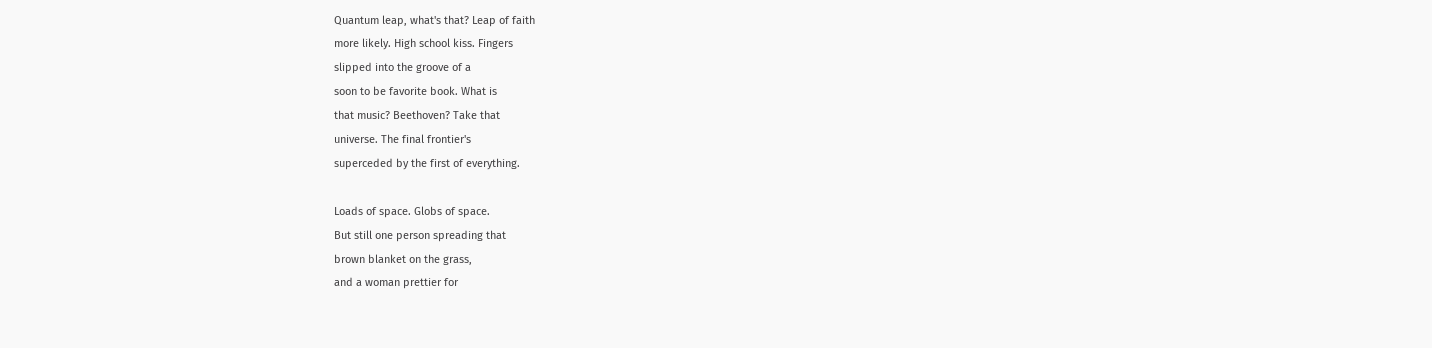Quantum leap, what's that? Leap of faith
more likely. High school kiss. Fingers
slipped into the groove of a
soon to be favorite book. What is
that music? Beethoven? Take that
universe. The final frontier's
superceded by the first of everything.

Loads of space. Globs of space.
But still one person spreading that
brown blanket on the grass,
and a woman prettier for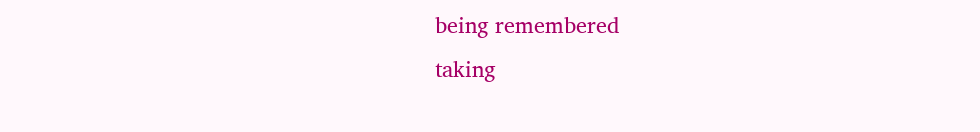being remembered
taking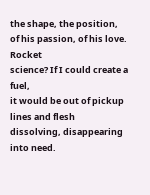the shape, the position,
of his passion, of his love. Rocket
science? If I could create a fuel,
it would be out of pickup lines and flesh
dissolving, disappearing into need.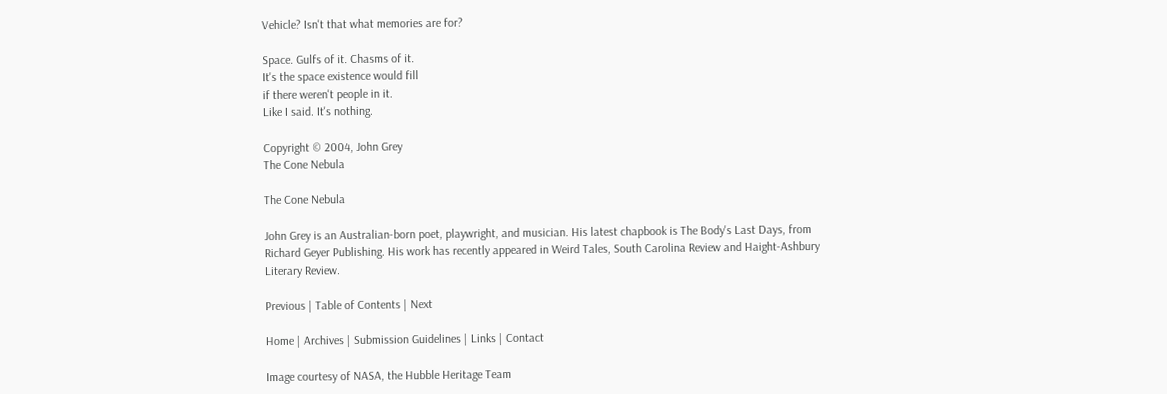Vehicle? Isn't that what memories are for?

Space. Gulfs of it. Chasms of it.
It's the space existence would fill
if there weren't people in it.
Like I said. It's nothing.

Copyright © 2004, John Grey
The Cone Nebula

The Cone Nebula

John Grey is an Australian-born poet, playwright, and musician. His latest chapbook is The Body's Last Days, from Richard Geyer Publishing. His work has recently appeared in Weird Tales, South Carolina Review and Haight-Ashbury Literary Review.

Previous | Table of Contents | Next

Home | Archives | Submission Guidelines | Links | Contact

Image courtesy of NASA, the Hubble Heritage Team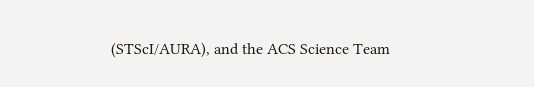(STScI/AURA), and the ACS Science Team